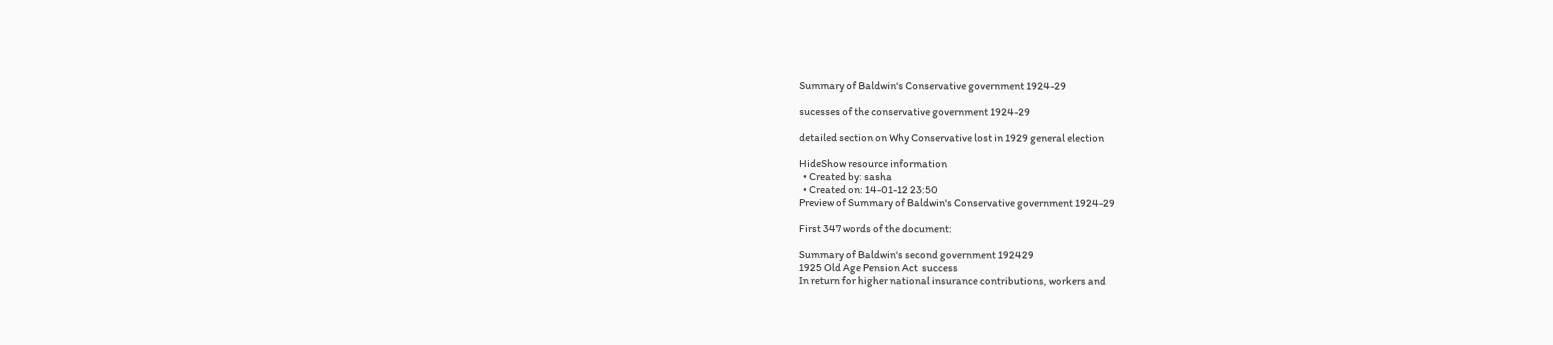Summary of Baldwin's Conservative government 1924-29

sucesses of the conservative government 1924-29

detailed section on Why Conservative lost in 1929 general election

HideShow resource information
  • Created by: sasha
  • Created on: 14-01-12 23:50
Preview of Summary of Baldwin's Conservative government 1924-29

First 347 words of the document:

Summary of Baldwin's second government 192429
1925 Old Age Pension Act  success
In return for higher national insurance contributions, workers and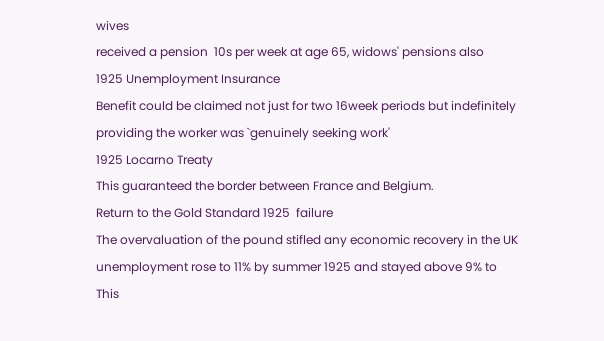wives
received a pension  10s per week at age 65, widows' pensions also
1925 Unemployment Insurance
Benefit could be claimed not just for two 16week periods but indefinitely
providing the worker was `genuinely seeking work'
1925 Locarno Treaty
This guaranteed the border between France and Belgium.
Return to the Gold Standard 1925  failure
The overvaluation of the pound stifled any economic recovery in the UK
unemployment rose to 11% by summer 1925 and stayed above 9% to
This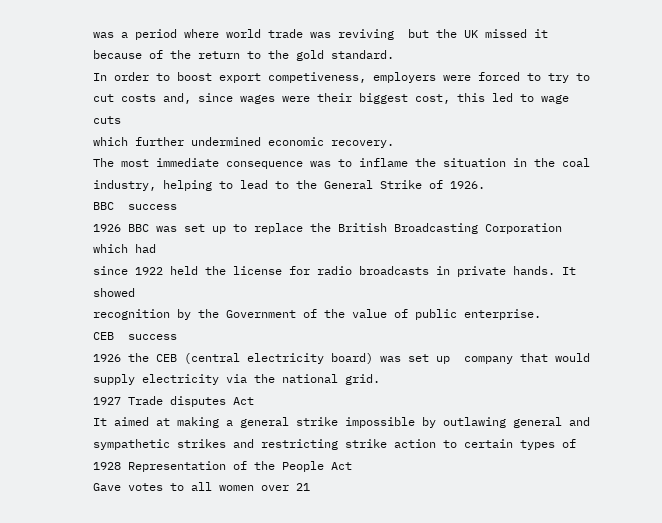was a period where world trade was reviving  but the UK missed it
because of the return to the gold standard.
In order to boost export competiveness, employers were forced to try to
cut costs and, since wages were their biggest cost, this led to wage cuts
which further undermined economic recovery.
The most immediate consequence was to inflame the situation in the coal
industry, helping to lead to the General Strike of 1926.
BBC  success
1926 BBC was set up to replace the British Broadcasting Corporation which had
since 1922 held the license for radio broadcasts in private hands. It showed
recognition by the Government of the value of public enterprise.
CEB  success
1926 the CEB (central electricity board) was set up  company that would
supply electricity via the national grid.
1927 Trade disputes Act
It aimed at making a general strike impossible by outlawing general and
sympathetic strikes and restricting strike action to certain types of
1928 Representation of the People Act
Gave votes to all women over 21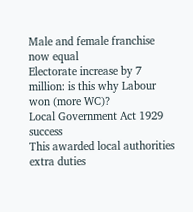Male and female franchise now equal
Electorate increase by 7 million: is this why Labour won (more WC)?
Local Government Act 1929 success
This awarded local authorities extra duties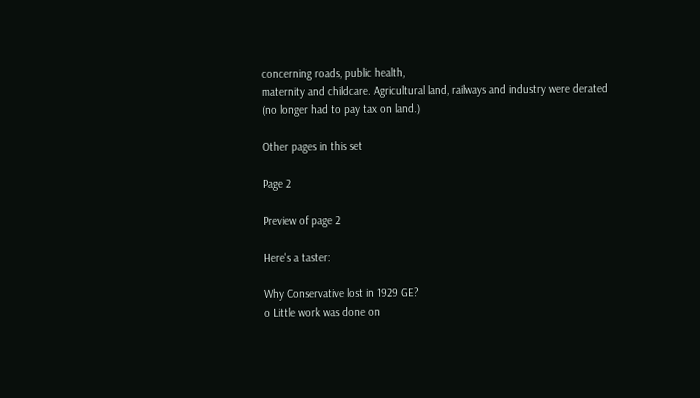concerning roads, public health,
maternity and childcare. Agricultural land, railways and industry were derated
(no longer had to pay tax on land.)

Other pages in this set

Page 2

Preview of page 2

Here's a taster:

Why Conservative lost in 1929 GE?
o Little work was done on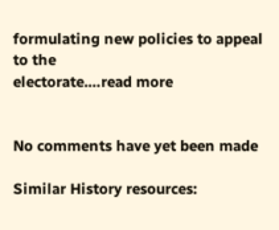formulating new policies to appeal to the
electorate.…read more


No comments have yet been made

Similar History resources: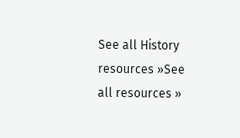See all History resources »See all resources »